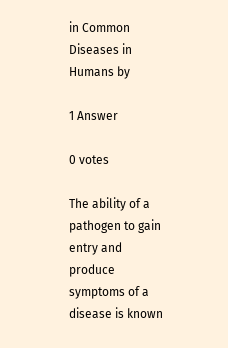in Common Diseases in Humans by

1 Answer

0 votes

The ability of a pathogen to gain entry and produce symptoms of a disease is known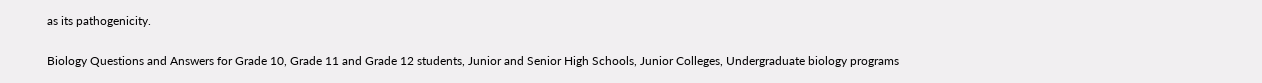as its pathogenicity.

Biology Questions and Answers for Grade 10, Grade 11 and Grade 12 students, Junior and Senior High Schools, Junior Colleges, Undergraduate biology programs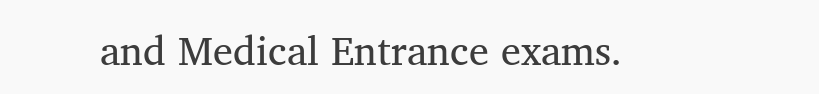and Medical Entrance exams.